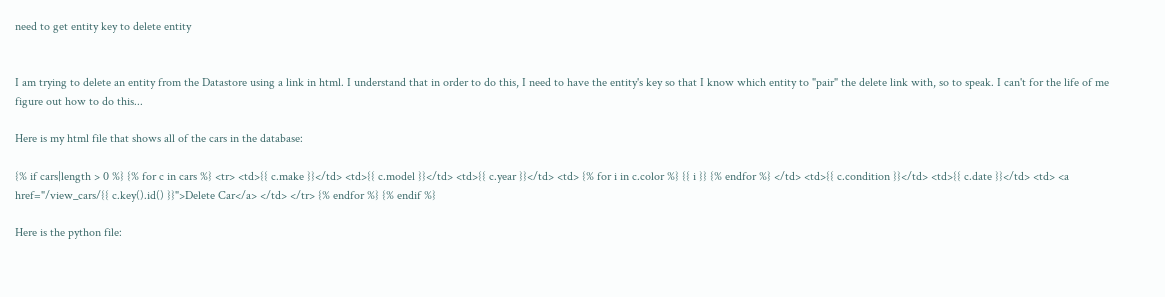need to get entity key to delete entity


I am trying to delete an entity from the Datastore using a link in html. I understand that in order to do this, I need to have the entity's key so that I know which entity to "pair" the delete link with, so to speak. I can't for the life of me figure out how to do this...

Here is my html file that shows all of the cars in the database:

{% if cars|length > 0 %} {% for c in cars %} <tr> <td>{{ c.make }}</td> <td>{{ c.model }}</td> <td>{{ c.year }}</td> <td> {% for i in c.color %} {{ i }} {% endfor %} </td> <td>{{ c.condition }}</td> <td>{{ c.date }}</td> <td> <a href="/view_cars/{{ c.key().id() }}">Delete Car</a> </td> </tr> {% endfor %} {% endif %}

Here is the python file: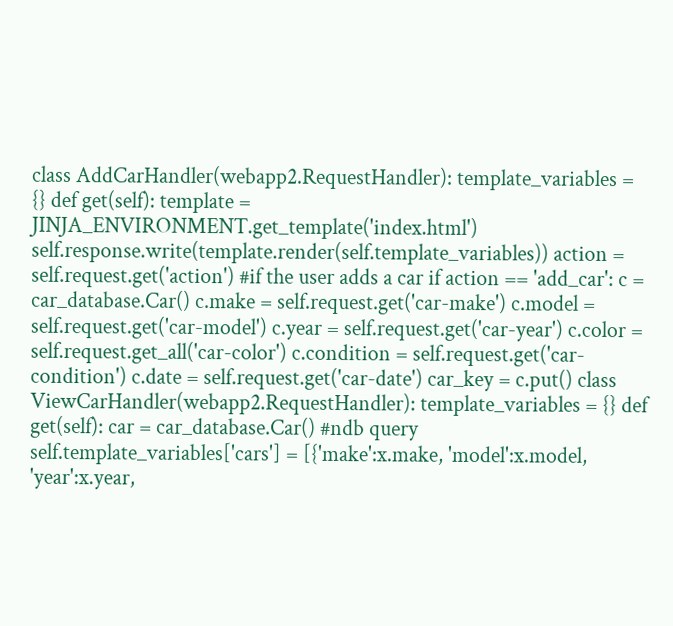class AddCarHandler(webapp2.RequestHandler): template_variables = {} def get(self): template = JINJA_ENVIRONMENT.get_template('index.html') self.response.write(template.render(self.template_variables)) action = self.request.get('action') #if the user adds a car if action == 'add_car': c = car_database.Car() c.make = self.request.get('car-make') c.model = self.request.get('car-model') c.year = self.request.get('car-year') c.color = self.request.get_all('car-color') c.condition = self.request.get('car-condition') c.date = self.request.get('car-date') car_key = c.put() class ViewCarHandler(webapp2.RequestHandler): template_variables = {} def get(self): car = car_database.Car() #ndb query self.template_variables['cars'] = [{'make':x.make, 'model':x.model, 'year':x.year,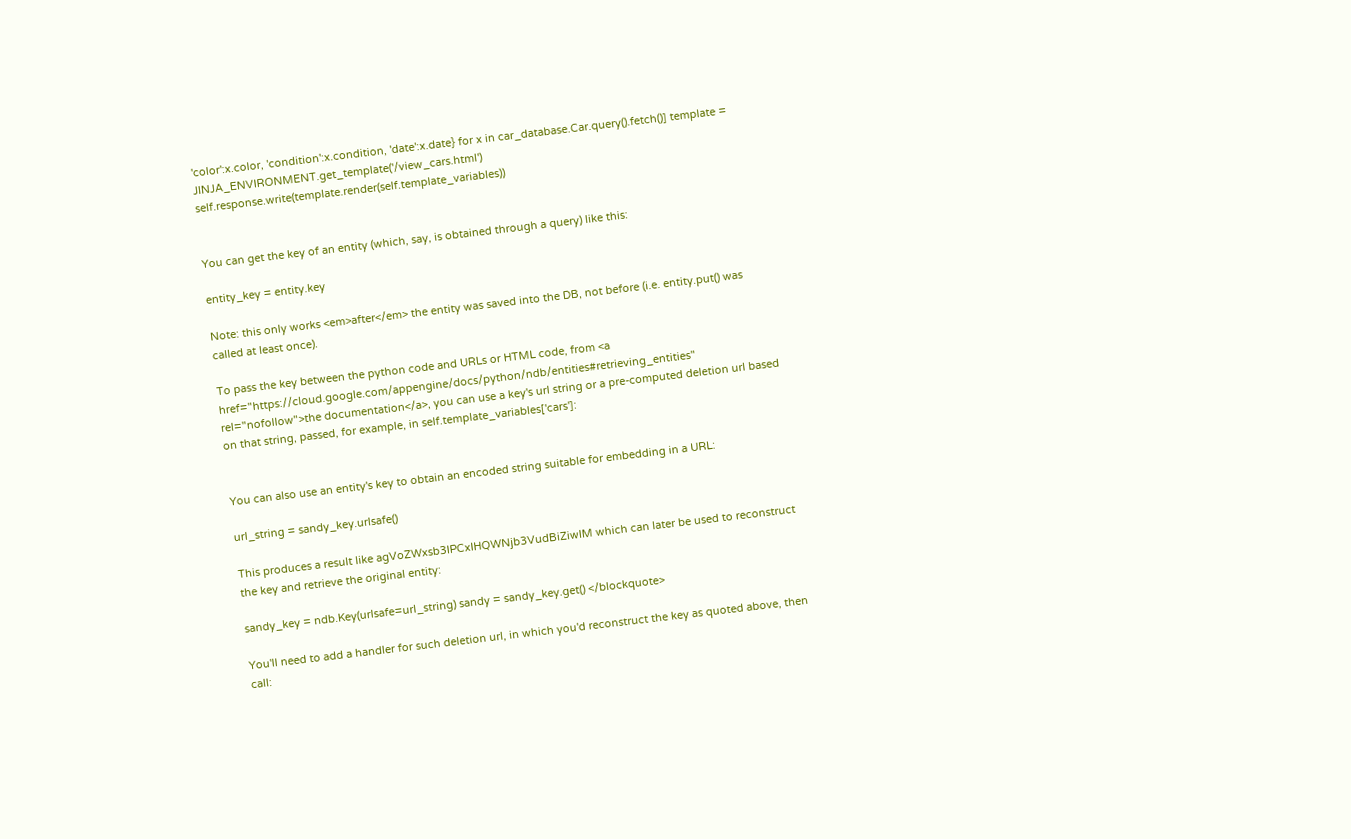'color':x.color, 'condition':x.condition, 'date':x.date} for x in car_database.Car.query().fetch()] template = JINJA_ENVIRONMENT.get_template('/view_cars.html') self.response.write(template.render(self.template_variables))


You can get the key of an entity (which, say, is obtained through a query) like this:

entity_key = entity.key

Note: this only works <em>after</em> the entity was saved into the DB, not before (i.e. entity.put() was called at least once).

To pass the key between the python code and URLs or HTML code, from <a href="https://cloud.google.com/appengine/docs/python/ndb/entities#retrieving_entities" rel="nofollow">the documentation</a>, you can use a key's url string or a pre-computed deletion url based on that string, passed, for example, in self.template_variables['cars']:


You can also use an entity's key to obtain an encoded string suitable for embedding in a URL:

url_string = sandy_key.urlsafe()

This produces a result like agVoZWxsb3IPCxIHQWNjb3VudBiZiwIM which can later be used to reconstruct the key and retrieve the original entity:

sandy_key = ndb.Key(urlsafe=url_string) sandy = sandy_key.get() </blockquote>

You'll need to add a handler for such deletion url, in which you'd reconstruct the key as quoted above, then call: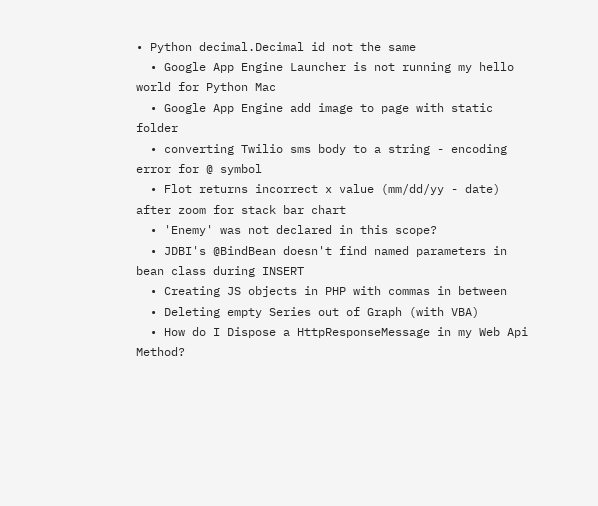• Python decimal.Decimal id not the same
  • Google App Engine Launcher is not running my hello world for Python Mac
  • Google App Engine add image to page with static folder
  • converting Twilio sms body to a string - encoding error for @ symbol
  • Flot returns incorrect x value (mm/dd/yy - date) after zoom for stack bar chart
  • 'Enemy' was not declared in this scope?
  • JDBI's @BindBean doesn't find named parameters in bean class during INSERT
  • Creating JS objects in PHP with commas in between
  • Deleting empty Series out of Graph (with VBA)
  • How do I Dispose a HttpResponseMessage in my Web Api Method?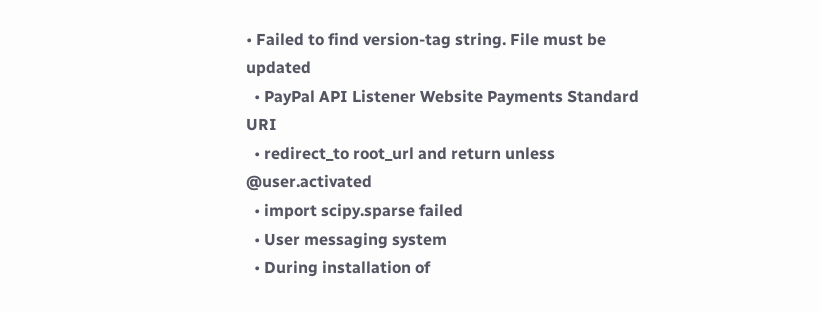• Failed to find version-tag string. File must be updated
  • PayPal API Listener Website Payments Standard URI
  • redirect_to root_url and return unless @user.activated
  • import scipy.sparse failed
  • User messaging system
  • During installation of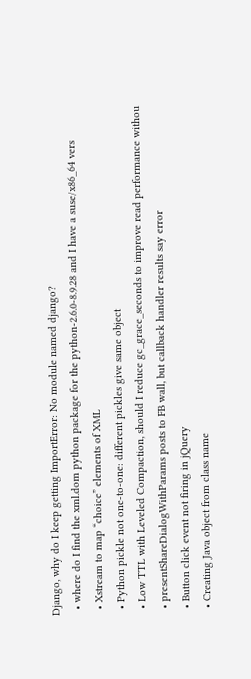Django, why do I keep getting ImportError: No module named django?
  • where do I find the xml.dom python package for the python-2.6.0-8.9.28 and I have a suse/x86_64 vers
  • Xstream to map “choice” elements of XML
  • Python pickle not one-to-one: different pickles give same object
  • Low TTL with Leveled Compaction, should I reduce gc_grace_seconds to improve read performance withou
  • presentShareDialogWithParams posts to FB wall, but callback handler results say error
  • Button click event not firing in jQuery
  • Creating Java object from class name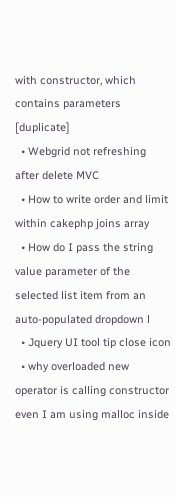with constructor, which contains parameters [duplicate]
  • Webgrid not refreshing after delete MVC
  • How to write order and limit within cakephp joins array
  • How do I pass the string value parameter of the selected list item from an auto-populated dropdown l
  • Jquery UI tool tip close icon
  • why overloaded new operator is calling constructor even I am using malloc inside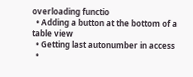overloading functio
  • Adding a button at the bottom of a table view
  • Getting last autonumber in access
  •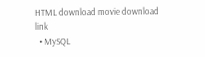HTML download movie download link
  • MySQL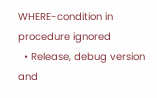WHERE-condition in procedure ignored
  • Release, debug version and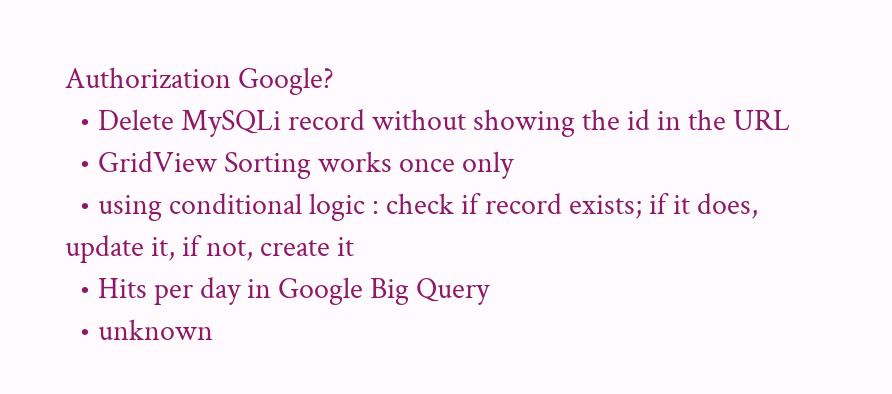Authorization Google?
  • Delete MySQLi record without showing the id in the URL
  • GridView Sorting works once only
  • using conditional logic : check if record exists; if it does, update it, if not, create it
  • Hits per day in Google Big Query
  • unknown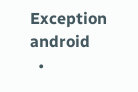Exception android
  •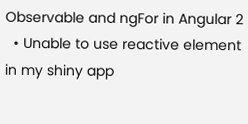Observable and ngFor in Angular 2
  • Unable to use reactive element in my shiny app